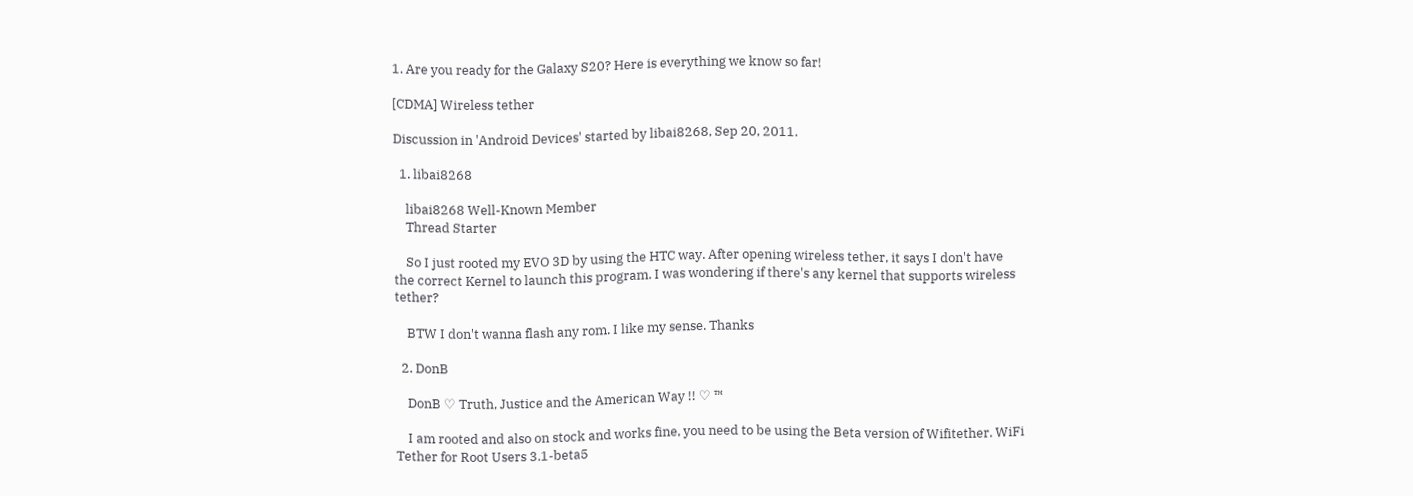1. Are you ready for the Galaxy S20? Here is everything we know so far!

[CDMA] Wireless tether

Discussion in 'Android Devices' started by libai8268, Sep 20, 2011.

  1. libai8268

    libai8268 Well-Known Member
    Thread Starter

    So I just rooted my EVO 3D by using the HTC way. After opening wireless tether, it says I don't have the correct Kernel to launch this program. I was wondering if there's any kernel that supports wireless tether?

    BTW I don't wanna flash any rom. I like my sense. Thanks

  2. DonB

    DonB ♡ Truth, Justice and the American Way !! ♡ ™

    I am rooted and also on stock and works fine, you need to be using the Beta version of Wifitether. WiFi Tether for Root Users 3.1-beta5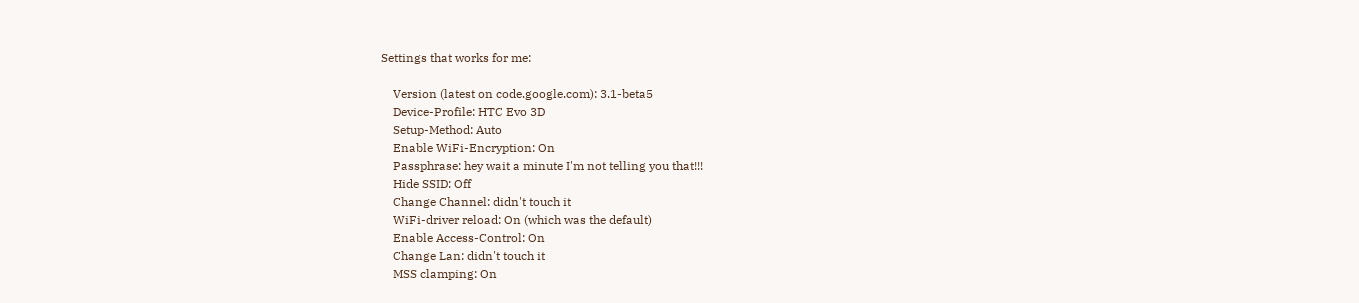Settings that works for me:

    Version (latest on code.google.com): 3.1-beta5
    Device-Profile: HTC Evo 3D
    Setup-Method: Auto
    Enable WiFi-Encryption: On
    Passphrase: hey wait a minute I'm not telling you that!!!
    Hide SSID: Off
    Change Channel: didn't touch it
    WiFi-driver reload: On (which was the default)
    Enable Access-Control: On
    Change Lan: didn't touch it
    MSS clamping: On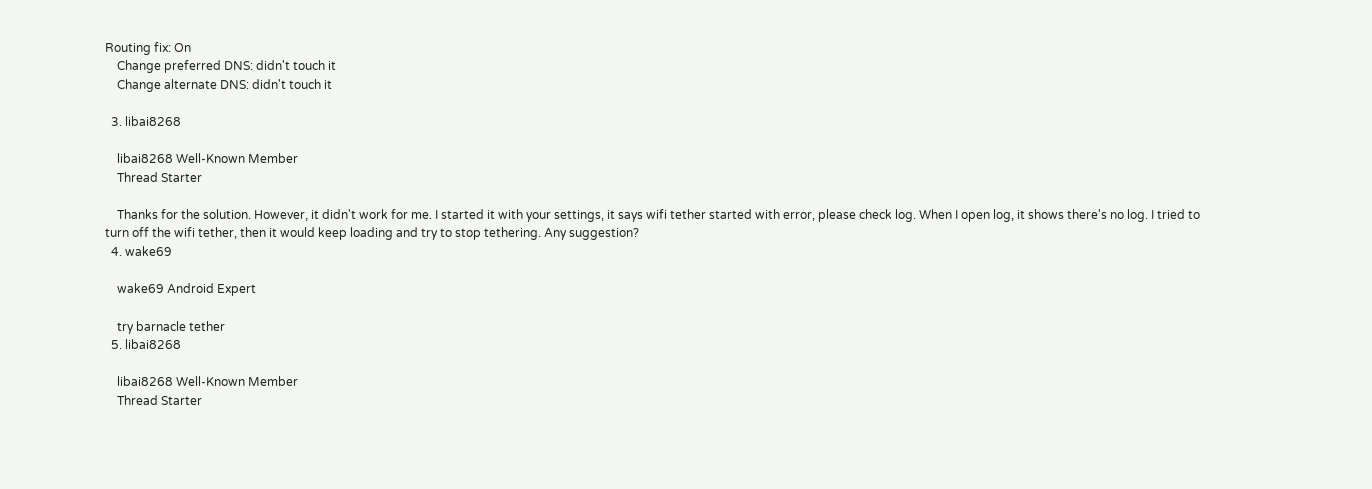Routing fix: On
    Change preferred DNS: didn't touch it
    Change alternate DNS: didn't touch it

  3. libai8268

    libai8268 Well-Known Member
    Thread Starter

    Thanks for the solution. However, it didn't work for me. I started it with your settings, it says wifi tether started with error, please check log. When I open log, it shows there's no log. I tried to turn off the wifi tether, then it would keep loading and try to stop tethering. Any suggestion?
  4. wake69

    wake69 Android Expert

    try barnacle tether
  5. libai8268

    libai8268 Well-Known Member
    Thread Starter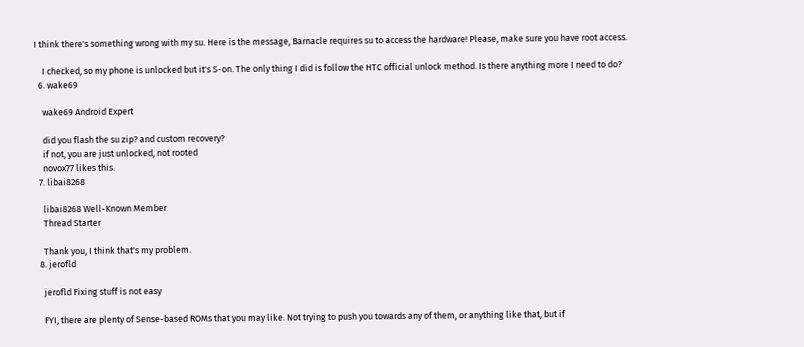I think there's something wrong with my su. Here is the message, Barnacle requires su to access the hardware! Please, make sure you have root access.

    I checked, so my phone is unlocked but it's S-on. The only thing I did is follow the HTC official unlock method. Is there anything more I need to do?
  6. wake69

    wake69 Android Expert

    did you flash the su zip? and custom recovery?
    if not, you are just unlocked, not rooted
    novox77 likes this.
  7. libai8268

    libai8268 Well-Known Member
    Thread Starter

    Thank you, I think that's my problem.
  8. jerofld

    jerofld Fixing stuff is not easy

    FYI, there are plenty of Sense-based ROMs that you may like. Not trying to push you towards any of them, or anything like that, but if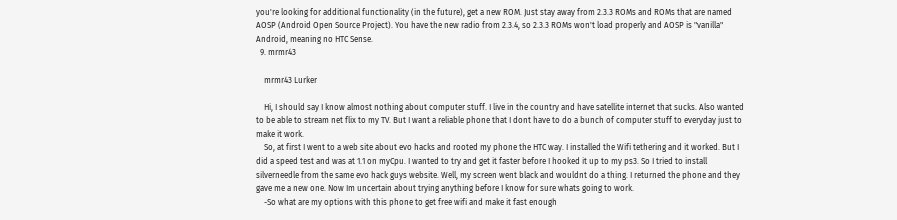you're looking for additional functionality (in the future), get a new ROM. Just stay away from 2.3.3 ROMs and ROMs that are named AOSP (Android Open Source Project). You have the new radio from 2.3.4, so 2.3.3 ROMs won't load properly and AOSP is "vanilla" Android, meaning no HTC Sense.
  9. mrmr43

    mrmr43 Lurker

    Hi, I should say I know almost nothing about computer stuff. I live in the country and have satellite internet that sucks. Also wanted to be able to stream net flix to my TV. But I want a reliable phone that I dont have to do a bunch of computer stuff to everyday just to make it work.
    So, at first I went to a web site about evo hacks and rooted my phone the HTC way. I installed the Wifi tethering and it worked. But I did a speed test and was at 1.1 on myCpu. I wanted to try and get it faster before I hooked it up to my ps3. So I tried to install silverneedle from the same evo hack guys website. Well, my screen went black and wouldnt do a thing. I returned the phone and they gave me a new one. Now Im uncertain about trying anything before I know for sure whats going to work.
    -So what are my options with this phone to get free wifi and make it fast enough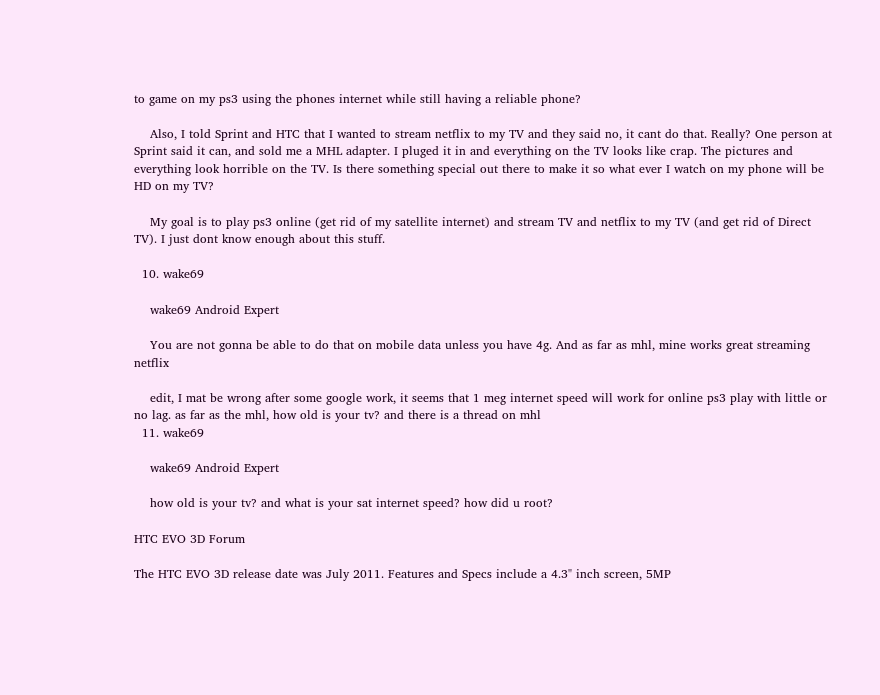to game on my ps3 using the phones internet while still having a reliable phone?

    Also, I told Sprint and HTC that I wanted to stream netflix to my TV and they said no, it cant do that. Really? One person at Sprint said it can, and sold me a MHL adapter. I pluged it in and everything on the TV looks like crap. The pictures and everything look horrible on the TV. Is there something special out there to make it so what ever I watch on my phone will be HD on my TV?

    My goal is to play ps3 online (get rid of my satellite internet) and stream TV and netflix to my TV (and get rid of Direct TV). I just dont know enough about this stuff.

  10. wake69

    wake69 Android Expert

    You are not gonna be able to do that on mobile data unless you have 4g. And as far as mhl, mine works great streaming netflix

    edit, I mat be wrong after some google work, it seems that 1 meg internet speed will work for online ps3 play with little or no lag. as far as the mhl, how old is your tv? and there is a thread on mhl
  11. wake69

    wake69 Android Expert

    how old is your tv? and what is your sat internet speed? how did u root?

HTC EVO 3D Forum

The HTC EVO 3D release date was July 2011. Features and Specs include a 4.3" inch screen, 5MP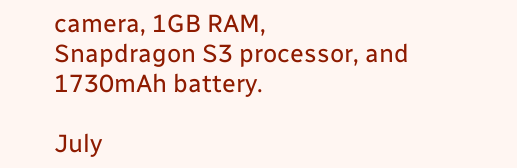camera, 1GB RAM, Snapdragon S3 processor, and 1730mAh battery.

July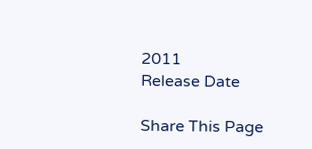2011
Release Date

Share This Page